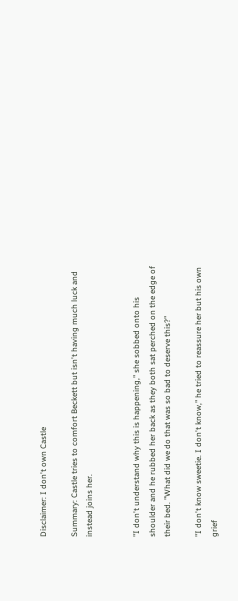Disclaimer: I don't own Castle

Summary: Castle tries to comfort Beckett but isn't having much luck and instead joins her.


"I don't understand why this is happening," she sobbed onto his shoulder and he rubbed her back as they both sat perched on the edge of their bed. "What did we do that was so bad to deserve this?"

"I don't know sweetie. I don't know," he tried to reassure her but his own grief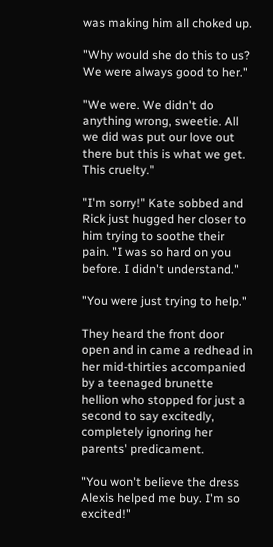was making him all choked up.

"Why would she do this to us? We were always good to her."

"We were. We didn't do anything wrong, sweetie. All we did was put our love out there but this is what we get. This cruelty."

"I'm sorry!" Kate sobbed and Rick just hugged her closer to him trying to soothe their pain. "I was so hard on you before. I didn't understand."

"You were just trying to help."

They heard the front door open and in came a redhead in her mid-thirties accompanied by a teenaged brunette hellion who stopped for just a second to say excitedly, completely ignoring her parents' predicament.

"You won't believe the dress Alexis helped me buy. I'm so excited!"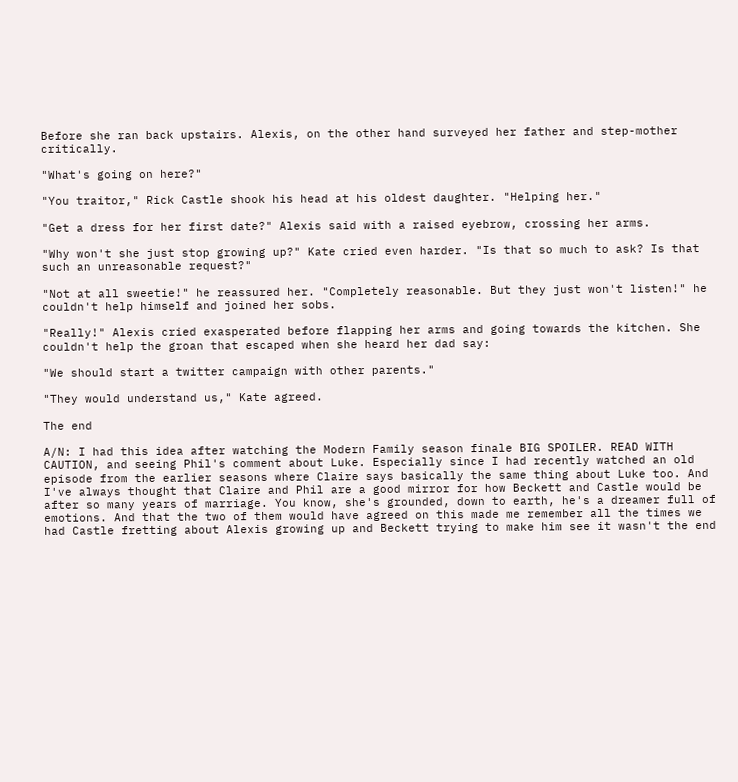Before she ran back upstairs. Alexis, on the other hand surveyed her father and step-mother critically.

"What's going on here?"

"You traitor," Rick Castle shook his head at his oldest daughter. "Helping her."

"Get a dress for her first date?" Alexis said with a raised eyebrow, crossing her arms.

"Why won't she just stop growing up?" Kate cried even harder. "Is that so much to ask? Is that such an unreasonable request?"

"Not at all sweetie!" he reassured her. "Completely reasonable. But they just won't listen!" he couldn't help himself and joined her sobs.

"Really!" Alexis cried exasperated before flapping her arms and going towards the kitchen. She couldn't help the groan that escaped when she heard her dad say:

"We should start a twitter campaign with other parents."

"They would understand us," Kate agreed.

The end

A/N: I had this idea after watching the Modern Family season finale BIG SPOILER. READ WITH CAUTION, and seeing Phil's comment about Luke. Especially since I had recently watched an old episode from the earlier seasons where Claire says basically the same thing about Luke too. And I've always thought that Claire and Phil are a good mirror for how Beckett and Castle would be after so many years of marriage. You know, she's grounded, down to earth, he's a dreamer full of emotions. And that the two of them would have agreed on this made me remember all the times we had Castle fretting about Alexis growing up and Beckett trying to make him see it wasn't the end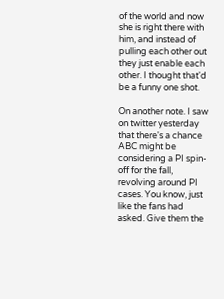of the world and now she is right there with him, and instead of pulling each other out they just enable each other. I thought that'd be a funny one shot.

On another note. I saw on twitter yesterday that there's a chance ABC might be considering a PI spin-off for the fall, revolving around PI cases. You know, just like the fans had asked. Give them the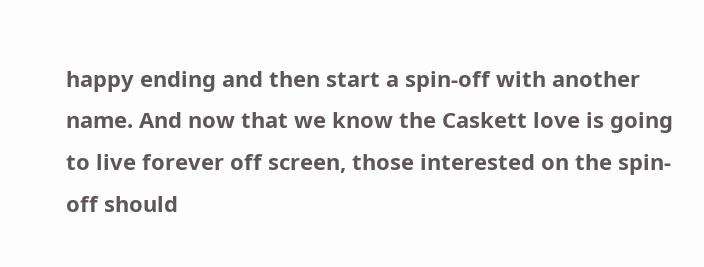happy ending and then start a spin-off with another name. And now that we know the Caskett love is going to live forever off screen, those interested on the spin-off should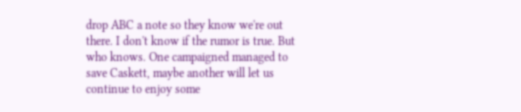drop ABC a note so they know we're out there. I don't know if the rumor is true. But who knows. One campaigned managed to save Caskett, maybe another will let us continue to enjoy some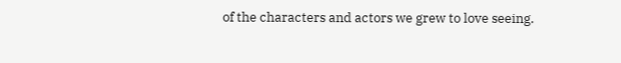of the characters and actors we grew to love seeing.